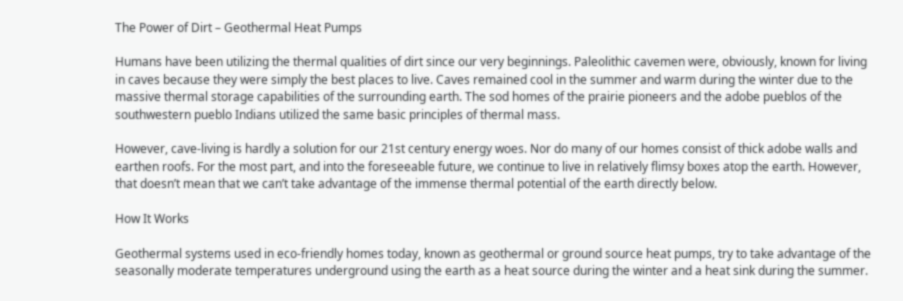The Power of Dirt – Geothermal Heat Pumps

Humans have been utilizing the thermal qualities of dirt since our very beginnings. Paleolithic cavemen were, obviously, known for living in caves because they were simply the best places to live. Caves remained cool in the summer and warm during the winter due to the massive thermal storage capabilities of the surrounding earth. The sod homes of the prairie pioneers and the adobe pueblos of the southwestern pueblo Indians utilized the same basic principles of thermal mass.

However, cave-living is hardly a solution for our 21st century energy woes. Nor do many of our homes consist of thick adobe walls and earthen roofs. For the most part, and into the foreseeable future, we continue to live in relatively flimsy boxes atop the earth. However, that doesn’t mean that we can’t take advantage of the immense thermal potential of the earth directly below.

How It Works

Geothermal systems used in eco-friendly homes today, known as geothermal or ground source heat pumps, try to take advantage of the seasonally moderate temperatures underground using the earth as a heat source during the winter and a heat sink during the summer.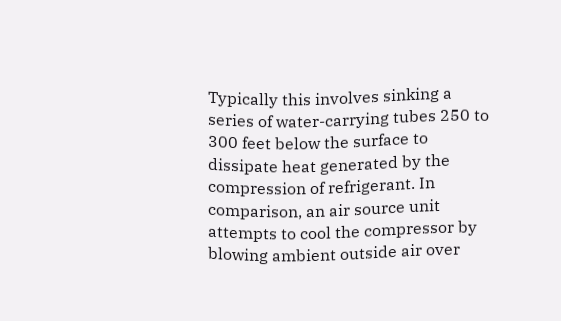Typically this involves sinking a series of water-carrying tubes 250 to 300 feet below the surface to dissipate heat generated by the compression of refrigerant. In comparison, an air source unit attempts to cool the compressor by blowing ambient outside air over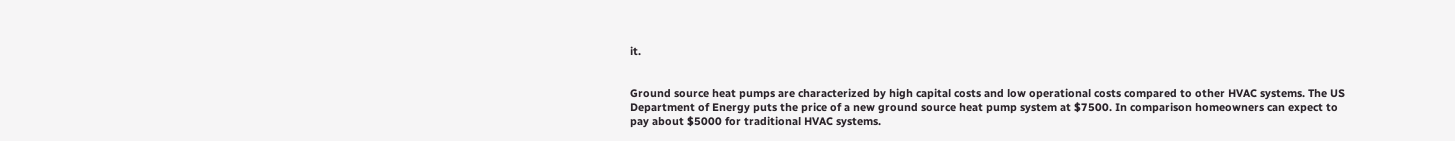it.


Ground source heat pumps are characterized by high capital costs and low operational costs compared to other HVAC systems. The US Department of Energy puts the price of a new ground source heat pump system at $7500. In comparison homeowners can expect to pay about $5000 for traditional HVAC systems.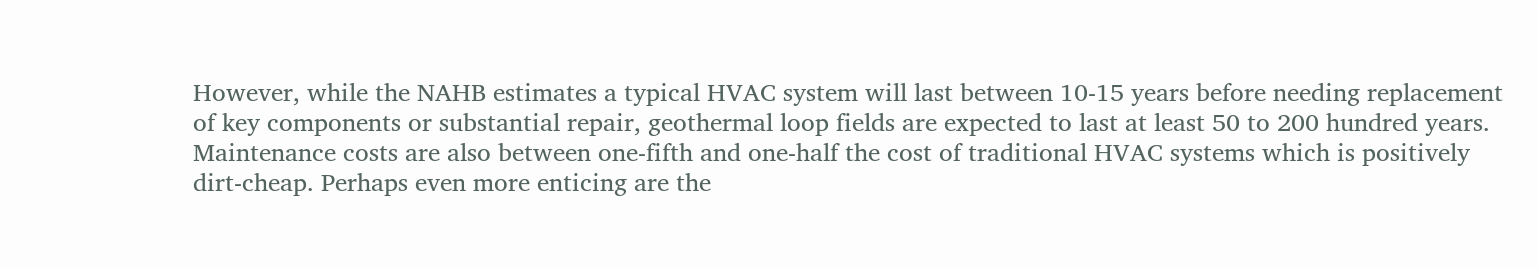However, while the NAHB estimates a typical HVAC system will last between 10-15 years before needing replacement of key components or substantial repair, geothermal loop fields are expected to last at least 50 to 200 hundred years. Maintenance costs are also between one-fifth and one-half the cost of traditional HVAC systems which is positively dirt-cheap. Perhaps even more enticing are the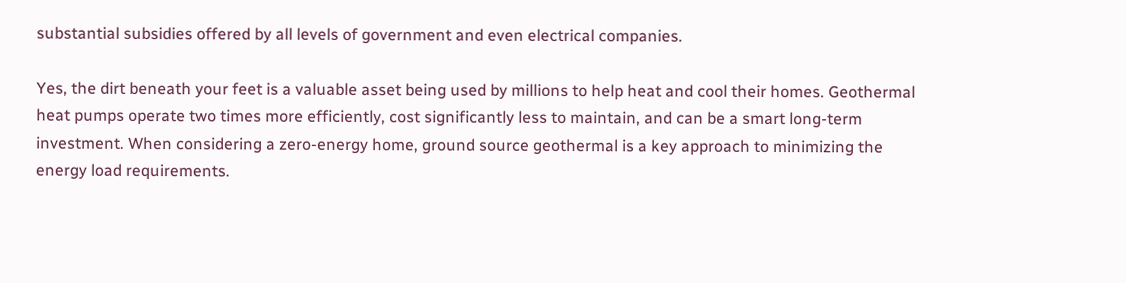substantial subsidies offered by all levels of government and even electrical companies.

Yes, the dirt beneath your feet is a valuable asset being used by millions to help heat and cool their homes. Geothermal heat pumps operate two times more efficiently, cost significantly less to maintain, and can be a smart long-term investment. When considering a zero-energy home, ground source geothermal is a key approach to minimizing the energy load requirements.